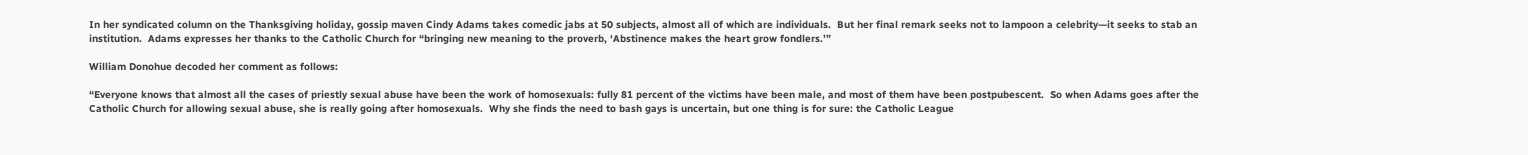In her syndicated column on the Thanksgiving holiday, gossip maven Cindy Adams takes comedic jabs at 50 subjects, almost all of which are individuals.  But her final remark seeks not to lampoon a celebrity—it seeks to stab an institution.  Adams expresses her thanks to the Catholic Church for “bringing new meaning to the proverb, ‘Abstinence makes the heart grow fondlers.’”

William Donohue decoded her comment as follows:

“Everyone knows that almost all the cases of priestly sexual abuse have been the work of homosexuals: fully 81 percent of the victims have been male, and most of them have been postpubescent.  So when Adams goes after the Catholic Church for allowing sexual abuse, she is really going after homosexuals.  Why she finds the need to bash gays is uncertain, but one thing is for sure: the Catholic League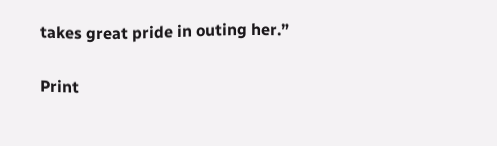takes great pride in outing her.”

Print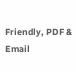Friendly, PDF & Email